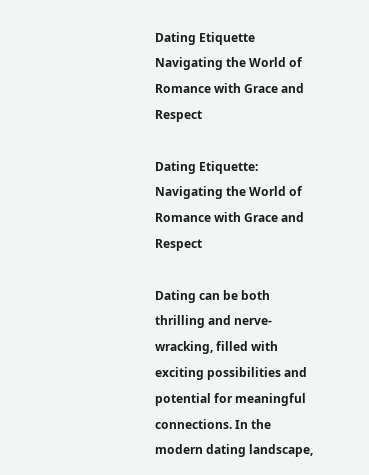Dating Etiquette Navigating the World of Romance with Grace and Respect

Dating Etiquette: Navigating the World of Romance with Grace and Respect

Dating can be both thrilling and nerve-wracking, filled with exciting possibilities and potential for meaningful connections. In the modern dating landscape,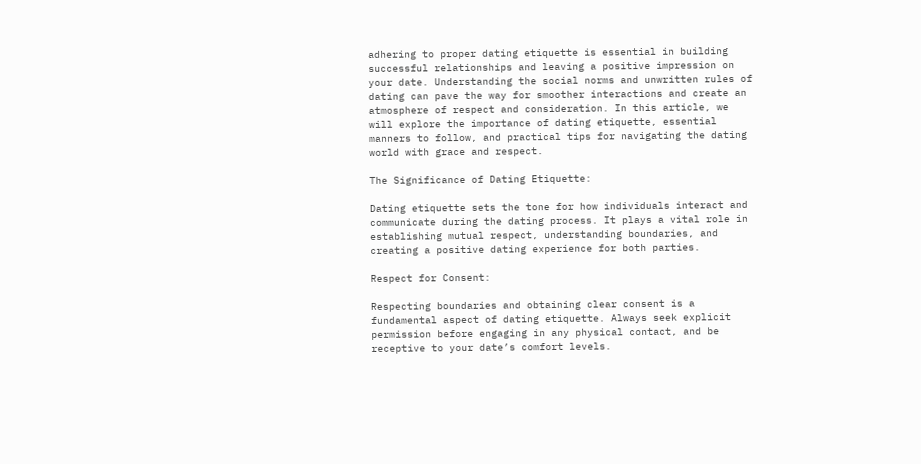adhering to proper dating etiquette is essential in building successful relationships and leaving a positive impression on your date. Understanding the social norms and unwritten rules of dating can pave the way for smoother interactions and create an atmosphere of respect and consideration. In this article, we will explore the importance of dating etiquette, essential manners to follow, and practical tips for navigating the dating world with grace and respect.

The Significance of Dating Etiquette:

Dating etiquette sets the tone for how individuals interact and communicate during the dating process. It plays a vital role in establishing mutual respect, understanding boundaries, and creating a positive dating experience for both parties.

Respect for Consent:

Respecting boundaries and obtaining clear consent is a fundamental aspect of dating etiquette. Always seek explicit permission before engaging in any physical contact, and be receptive to your date’s comfort levels.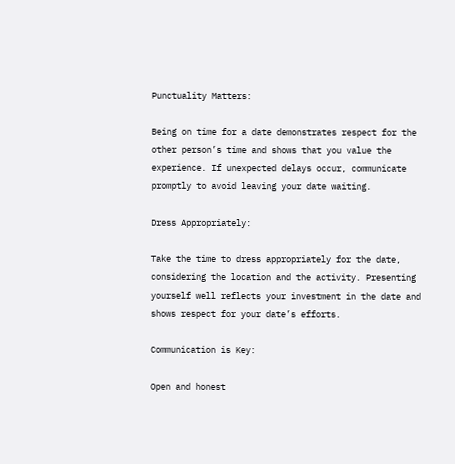Punctuality Matters:

Being on time for a date demonstrates respect for the other person’s time and shows that you value the experience. If unexpected delays occur, communicate promptly to avoid leaving your date waiting.

Dress Appropriately:

Take the time to dress appropriately for the date, considering the location and the activity. Presenting yourself well reflects your investment in the date and shows respect for your date’s efforts.

Communication is Key:

Open and honest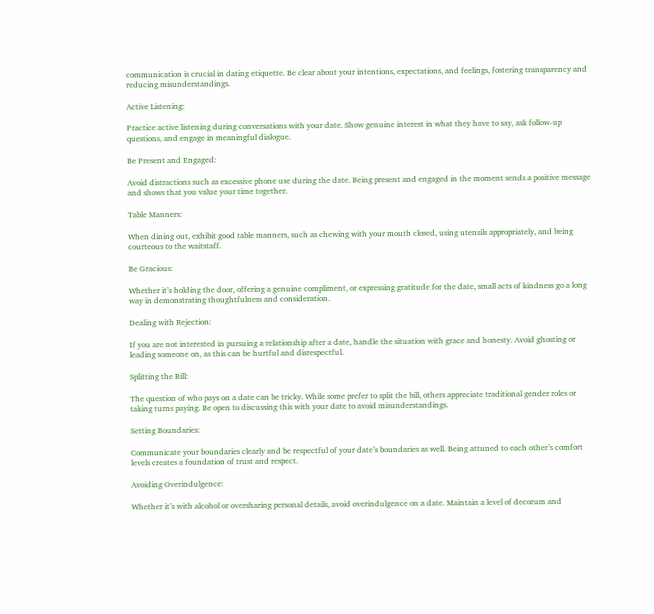communication is crucial in dating etiquette. Be clear about your intentions, expectations, and feelings, fostering transparency and reducing misunderstandings.

Active Listening:

Practice active listening during conversations with your date. Show genuine interest in what they have to say, ask follow-up questions, and engage in meaningful dialogue.

Be Present and Engaged:

Avoid distractions such as excessive phone use during the date. Being present and engaged in the moment sends a positive message and shows that you value your time together.

Table Manners:

When dining out, exhibit good table manners, such as chewing with your mouth closed, using utensils appropriately, and being courteous to the waitstaff.

Be Gracious:

Whether it’s holding the door, offering a genuine compliment, or expressing gratitude for the date, small acts of kindness go a long way in demonstrating thoughtfulness and consideration.

Dealing with Rejection:

If you are not interested in pursuing a relationship after a date, handle the situation with grace and honesty. Avoid ghosting or leading someone on, as this can be hurtful and disrespectful.

Splitting the Bill:

The question of who pays on a date can be tricky. While some prefer to split the bill, others appreciate traditional gender roles or taking turns paying. Be open to discussing this with your date to avoid misunderstandings.

Setting Boundaries:

Communicate your boundaries clearly and be respectful of your date’s boundaries as well. Being attuned to each other’s comfort levels creates a foundation of trust and respect.

Avoiding Overindulgence:

Whether it’s with alcohol or oversharing personal details, avoid overindulgence on a date. Maintain a level of decorum and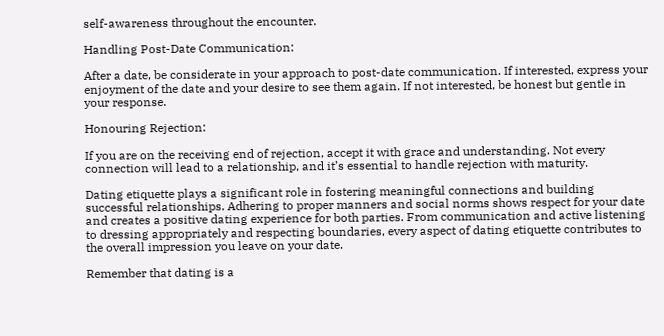self-awareness throughout the encounter.

Handling Post-Date Communication:

After a date, be considerate in your approach to post-date communication. If interested, express your enjoyment of the date and your desire to see them again. If not interested, be honest but gentle in your response.

Honouring Rejection:

If you are on the receiving end of rejection, accept it with grace and understanding. Not every connection will lead to a relationship, and it’s essential to handle rejection with maturity.

Dating etiquette plays a significant role in fostering meaningful connections and building successful relationships. Adhering to proper manners and social norms shows respect for your date and creates a positive dating experience for both parties. From communication and active listening to dressing appropriately and respecting boundaries, every aspect of dating etiquette contributes to the overall impression you leave on your date.

Remember that dating is a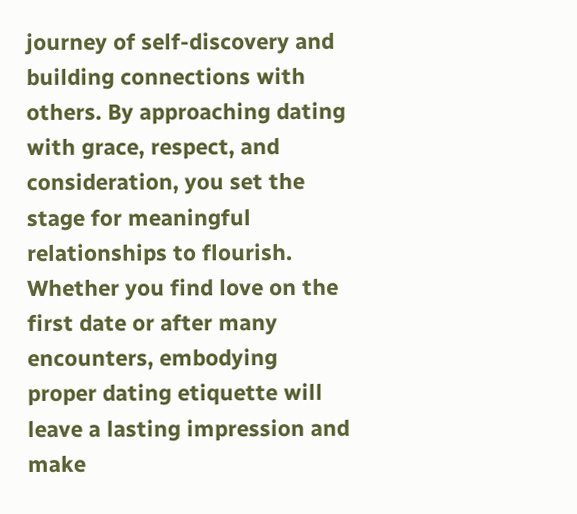journey of self-discovery and building connections with others. By approaching dating with grace, respect, and consideration, you set the stage for meaningful relationships to flourish. Whether you find love on the first date or after many encounters, embodying proper dating etiquette will leave a lasting impression and make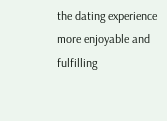the dating experience more enjoyable and fulfilling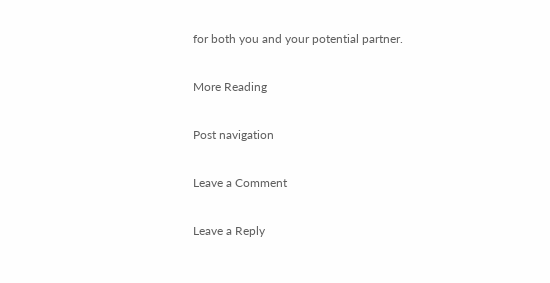for both you and your potential partner.

More Reading

Post navigation

Leave a Comment

Leave a Reply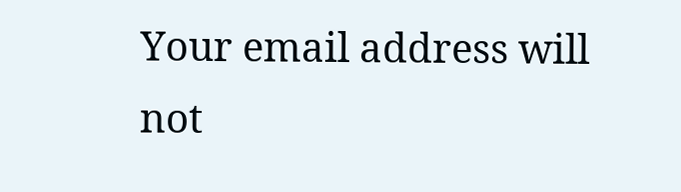Your email address will not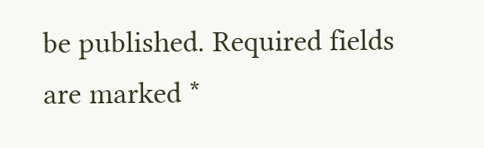be published. Required fields are marked *